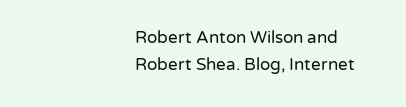Robert Anton Wilson and Robert Shea. Blog, Internet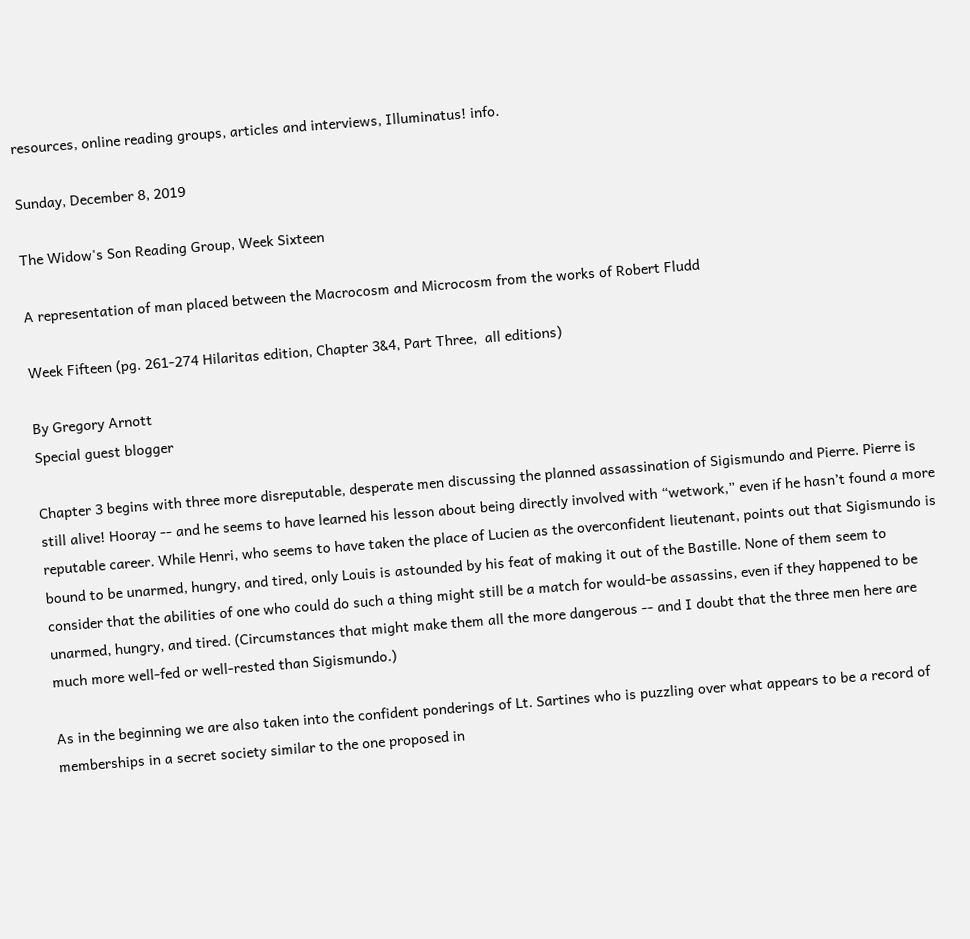resources, online reading groups, articles and interviews, Illuminatus! info.

Sunday, December 8, 2019

The Widow's Son Reading Group, Week Sixteen

A representation of man placed between the Macrocosm and Microcosm from the works of Robert Fludd

Week Fifteen (pg. 261-274 Hilaritas edition, Chapter 3&4, Part Three,  all editions)

By Gregory Arnott
Special guest blogger

Chapter 3 begins with three more disreputable, desperate men discussing the planned assassination of Sigismundo and Pierre. Pierre is still alive! Hooray -- and he seems to have learned his lesson about being directly involved with “wetwork,” even if he hasn’t found a more reputable career. While Henri, who seems to have taken the place of Lucien as the overconfident lieutenant, points out that Sigismundo is bound to be unarmed, hungry, and tired, only Louis is astounded by his feat of making it out of the Bastille. None of them seem to consider that the abilities of one who could do such a thing might still be a match for would-be assassins, even if they happened to be unarmed, hungry, and tired. (Circumstances that might make them all the more dangerous -- and I doubt that the three men here are much more well-fed or well-rested than Sigismundo.)

As in the beginning we are also taken into the confident ponderings of Lt. Sartines who is puzzling over what appears to be a record of memberships in a secret society similar to the one proposed in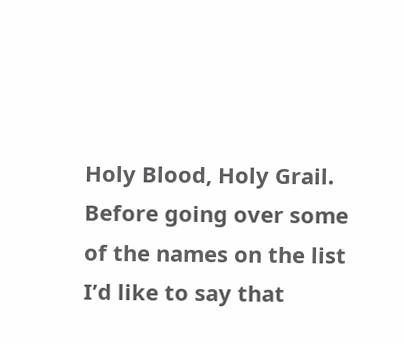Holy Blood, Holy Grail. Before going over some of the names on the list I’d like to say that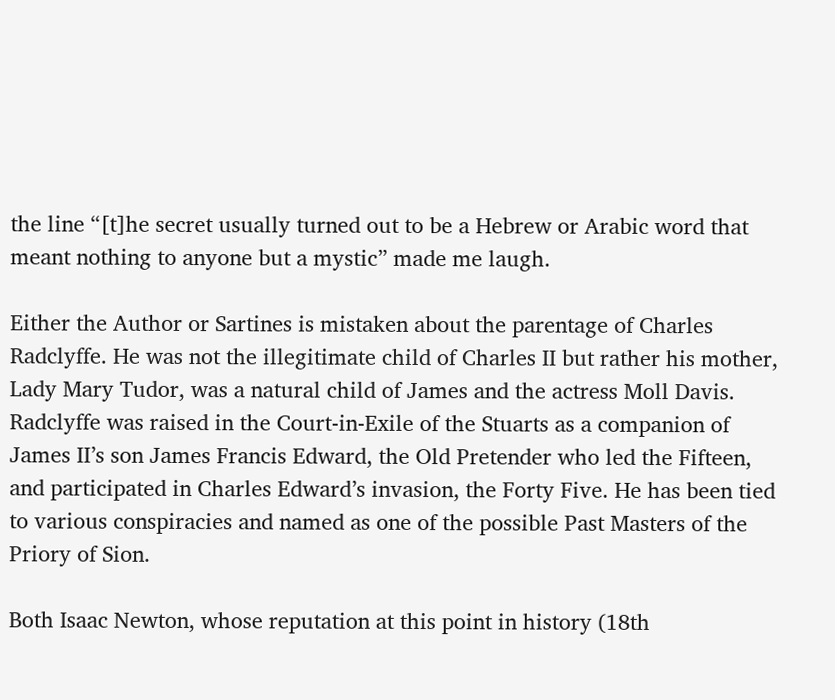the line “[t]he secret usually turned out to be a Hebrew or Arabic word that meant nothing to anyone but a mystic” made me laugh.

Either the Author or Sartines is mistaken about the parentage of Charles Radclyffe. He was not the illegitimate child of Charles II but rather his mother, Lady Mary Tudor, was a natural child of James and the actress Moll Davis. Radclyffe was raised in the Court-in-Exile of the Stuarts as a companion of James II’s son James Francis Edward, the Old Pretender who led the Fifteen, and participated in Charles Edward’s invasion, the Forty Five. He has been tied to various conspiracies and named as one of the possible Past Masters of the Priory of Sion.

Both Isaac Newton, whose reputation at this point in history (18th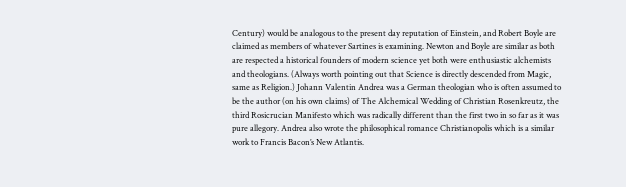Century) would be analogous to the present day reputation of Einstein, and Robert Boyle are claimed as members of whatever Sartines is examining. Newton and Boyle are similar as both are respected a historical founders of modern science yet both were enthusiastic alchemists and theologians. (Always worth pointing out that Science is directly descended from Magic, same as Religion.) Johann Valentin Andrea was a German theologian who is often assumed to be the author (on his own claims) of The Alchemical Wedding of Christian Rosenkreutz, the third Rosicrucian Manifesto which was radically different than the first two in so far as it was pure allegory. Andrea also wrote the philosophical romance Christianopolis which is a similar work to Francis Bacon’s New Atlantis.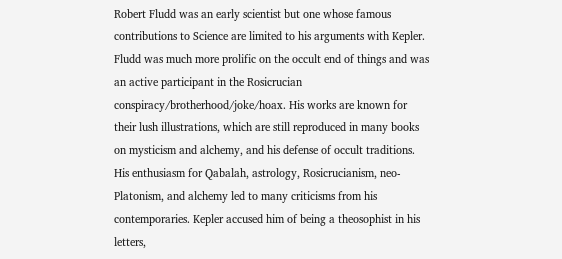Robert Fludd was an early scientist but one whose famous contributions to Science are limited to his arguments with Kepler. Fludd was much more prolific on the occult end of things and was an active participant in the Rosicrucian conspiracy/brotherhood/joke/hoax. His works are known for their lush illustrations, which are still reproduced in many books on mysticism and alchemy, and his defense of occult traditions. His enthusiasm for Qabalah, astrology, Rosicrucianism, neo-Platonism, and alchemy led to many criticisms from his contemporaries. Kepler accused him of being a theosophist in his letters,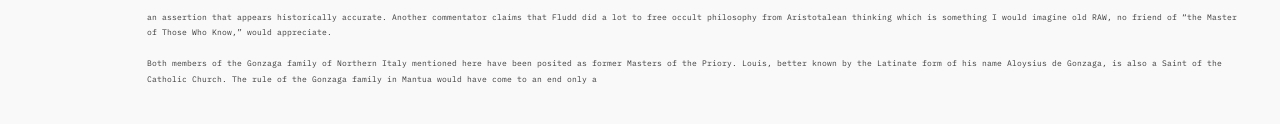an assertion that appears historically accurate. Another commentator claims that Fludd did a lot to free occult philosophy from Aristotalean thinking which is something I would imagine old RAW, no friend of “the Master of Those Who Know,” would appreciate.

Both members of the Gonzaga family of Northern Italy mentioned here have been posited as former Masters of the Priory. Louis, better known by the Latinate form of his name Aloysius de Gonzaga, is also a Saint of the Catholic Church. The rule of the Gonzaga family in Mantua would have come to an end only a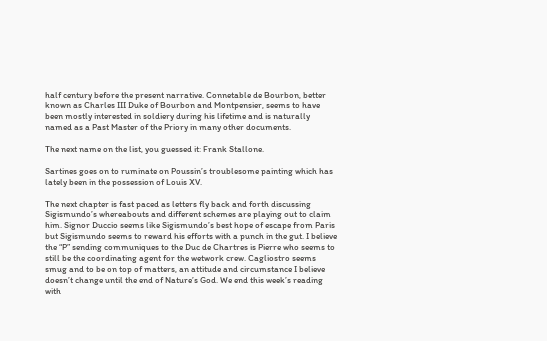half century before the present narrative. Connetable de Bourbon, better known as Charles III Duke of Bourbon and Montpensier, seems to have been mostly interested in soldiery during his lifetime and is naturally named as a Past Master of the Priory in many other documents.

The next name on the list, you guessed it: Frank Stallone.

Sartines goes on to ruminate on Poussin’s troublesome painting which has lately been in the possession of Louis XV.

The next chapter is fast paced as letters fly back and forth discussing Sigismundo’s whereabouts and different schemes are playing out to claim him. Signor Duccio seems like Sigismundo’s best hope of escape from Paris but Sigismundo seems to reward his efforts with a punch in the gut. I believe the “P” sending communiques to the Duc de Chartres is Pierre who seems to still be the coordinating agent for the wetwork crew. Cagliostro seems smug and to be on top of matters, an attitude and circumstance I believe doesn’t change until the end of Nature’s God. We end this week’s reading with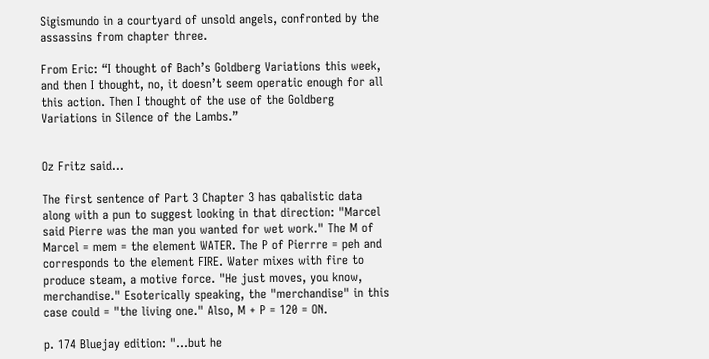Sigismundo in a courtyard of unsold angels, confronted by the assassins from chapter three.

From Eric: “I thought of Bach’s Goldberg Variations this week, and then I thought, no, it doesn’t seem operatic enough for all this action. Then I thought of the use of the Goldberg Variations in Silence of the Lambs.”


Oz Fritz said...

The first sentence of Part 3 Chapter 3 has qabalistic data along with a pun to suggest looking in that direction: "Marcel said Pierre was the man you wanted for wet work." The M of Marcel = mem = the element WATER. The P of Pierrre = peh and corresponds to the element FIRE. Water mixes with fire to produce steam, a motive force. "He just moves, you know, merchandise." Esoterically speaking, the "merchandise" in this case could = "the living one." Also, M + P = 120 = ON.

p. 174 Bluejay edition: "...but he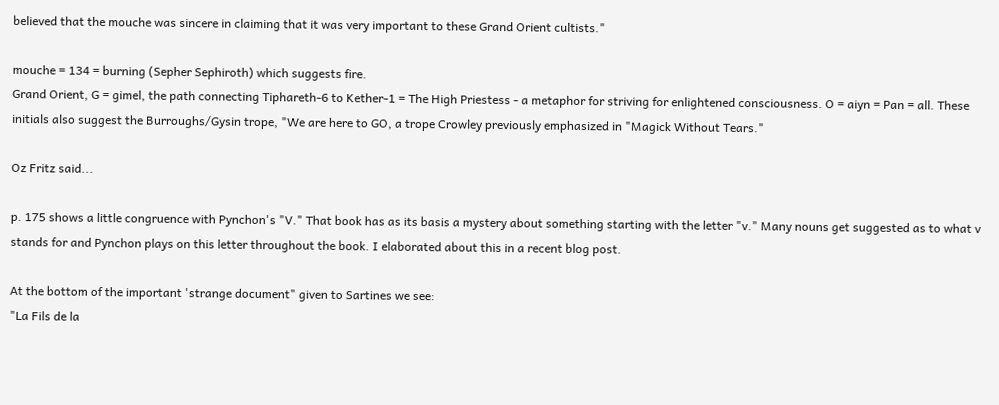believed that the mouche was sincere in claiming that it was very important to these Grand Orient cultists."

mouche = 134 = burning (Sepher Sephiroth) which suggests fire.
Grand Orient, G = gimel, the path connecting Tiphareth-6 to Kether-1 = The High Priestess - a metaphor for striving for enlightened consciousness. O = aiyn = Pan = all. These initials also suggest the Burroughs/Gysin trope, "We are here to GO, a trope Crowley previously emphasized in "Magick Without Tears."

Oz Fritz said...

p. 175 shows a little congruence with Pynchon's "V." That book has as its basis a mystery about something starting with the letter "v." Many nouns get suggested as to what v stands for and Pynchon plays on this letter throughout the book. I elaborated about this in a recent blog post.

At the bottom of the important 'strange document" given to Sartines we see:
"La Fils de la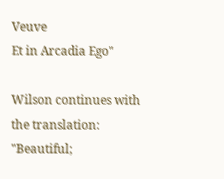Veuve
Et in Arcadia Ego"

Wilson continues with the translation:
"Beautiful;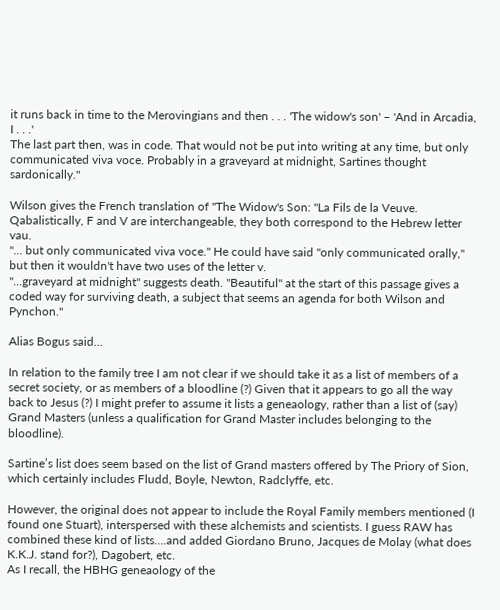it runs back in time to the Merovingians and then . . . 'The widow's son' – 'And in Arcadia, I . . .'
The last part then, was in code. That would not be put into writing at any time, but only communicated viva voce. Probably in a graveyard at midnight, Sartines thought sardonically."

Wilson gives the French translation of "The Widow's Son: "La Fils de la Veuve. Qabalistically, F and V are interchangeable, they both correspond to the Hebrew letter vau.
"... but only communicated viva voce." He could have said "only communicated orally," but then it wouldn't have two uses of the letter v.
"...graveyard at midnight" suggests death. "Beautiful" at the start of this passage gives a coded way for surviving death, a subject that seems an agenda for both Wilson and Pynchon."

Alias Bogus said...

In relation to the family tree I am not clear if we should take it as a list of members of a secret society, or as members of a bloodline (?) Given that it appears to go all the way back to Jesus (?) I might prefer to assume it lists a geneaology, rather than a list of (say) Grand Masters (unless a qualification for Grand Master includes belonging to the bloodline).

Sartine’s list does seem based on the list of Grand masters offered by The Priory of Sion, which certainly includes Fludd, Boyle, Newton, Radclyffe, etc.

However, the original does not appear to include the Royal Family members mentioned (I found one Stuart), interspersed with these alchemists and scientists. I guess RAW has combined these kind of lists….and added Giordano Bruno, Jacques de Molay (what does K.K.J. stand for?), Dagobert, etc.
As I recall, the HBHG geneaology of the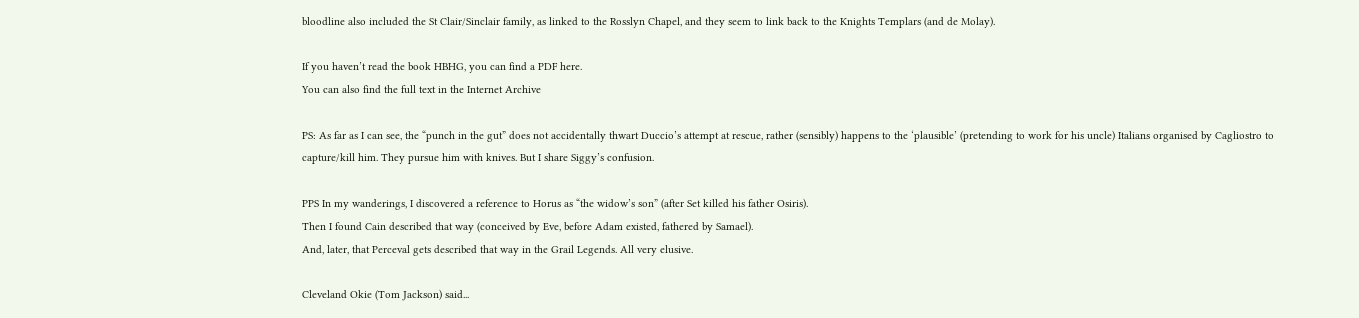bloodline also included the St Clair/Sinclair family, as linked to the Rosslyn Chapel, and they seem to link back to the Knights Templars (and de Molay).

If you haven’t read the book HBHG, you can find a PDF here.
You can also find the full text in the Internet Archive

PS: As far as I can see, the “punch in the gut” does not accidentally thwart Duccio’s attempt at rescue, rather (sensibly) happens to the ‘plausible’ (pretending to work for his uncle) Italians organised by Cagliostro to capture/kill him. They pursue him with knives. But I share Siggy’s confusion.

PPS In my wanderings, I discovered a reference to Horus as “the widow’s son” (after Set killed his father Osiris).
Then I found Cain described that way (conceived by Eve, before Adam existed, fathered by Samael).
And, later, that Perceval gets described that way in the Grail Legends. All very elusive.

Cleveland Okie (Tom Jackson) said...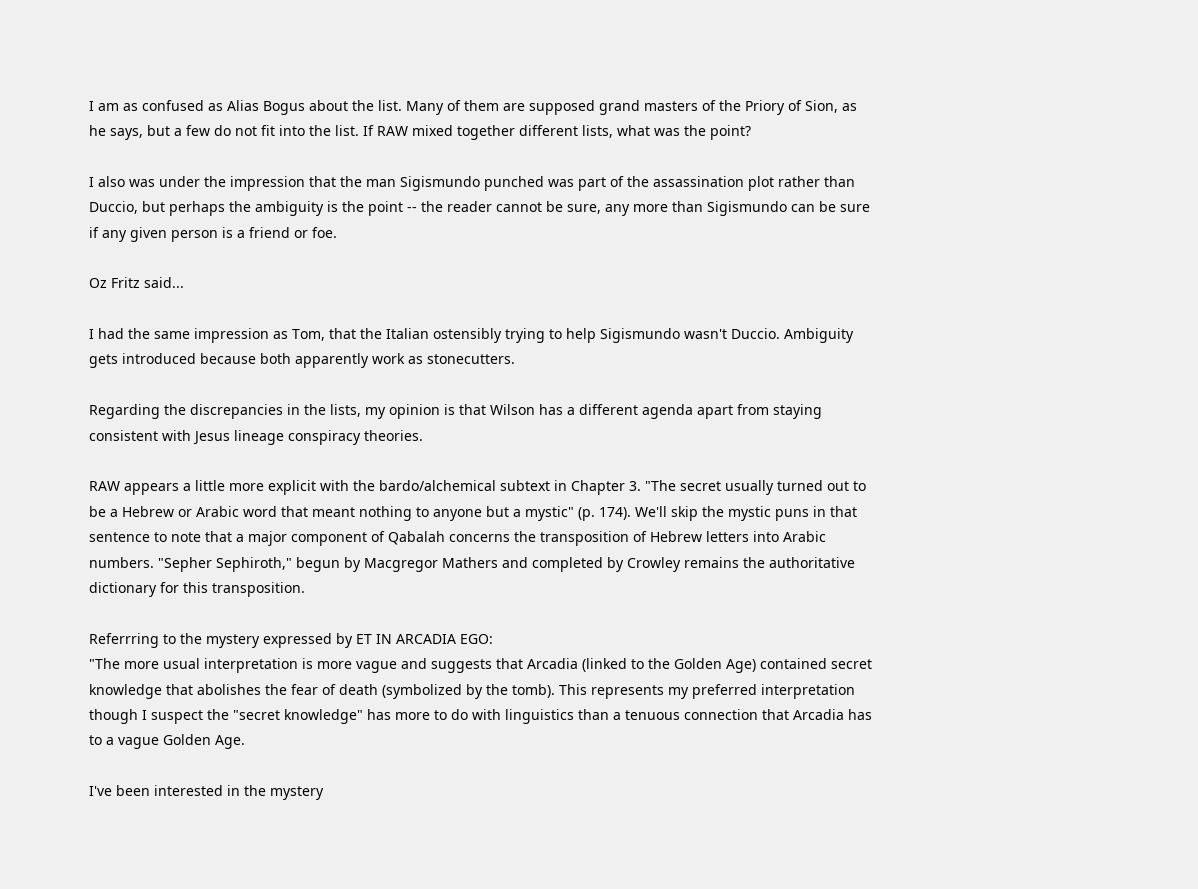I am as confused as Alias Bogus about the list. Many of them are supposed grand masters of the Priory of Sion, as he says, but a few do not fit into the list. If RAW mixed together different lists, what was the point?

I also was under the impression that the man Sigismundo punched was part of the assassination plot rather than Duccio, but perhaps the ambiguity is the point -- the reader cannot be sure, any more than Sigismundo can be sure if any given person is a friend or foe.

Oz Fritz said...

I had the same impression as Tom, that the Italian ostensibly trying to help Sigismundo wasn't Duccio. Ambiguity gets introduced because both apparently work as stonecutters.

Regarding the discrepancies in the lists, my opinion is that Wilson has a different agenda apart from staying consistent with Jesus lineage conspiracy theories.

RAW appears a little more explicit with the bardo/alchemical subtext in Chapter 3. "The secret usually turned out to be a Hebrew or Arabic word that meant nothing to anyone but a mystic" (p. 174). We'll skip the mystic puns in that sentence to note that a major component of Qabalah concerns the transposition of Hebrew letters into Arabic numbers. "Sepher Sephiroth," begun by Macgregor Mathers and completed by Crowley remains the authoritative dictionary for this transposition.

Referrring to the mystery expressed by ET IN ARCADIA EGO:
"The more usual interpretation is more vague and suggests that Arcadia (linked to the Golden Age) contained secret knowledge that abolishes the fear of death (symbolized by the tomb). This represents my preferred interpretation though I suspect the "secret knowledge" has more to do with linguistics than a tenuous connection that Arcadia has to a vague Golden Age.

I've been interested in the mystery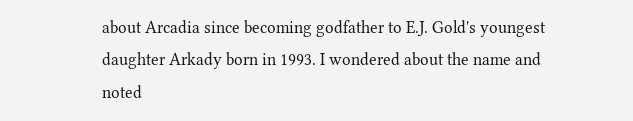about Arcadia since becoming godfather to E.J. Gold's youngest daughter Arkady born in 1993. I wondered about the name and noted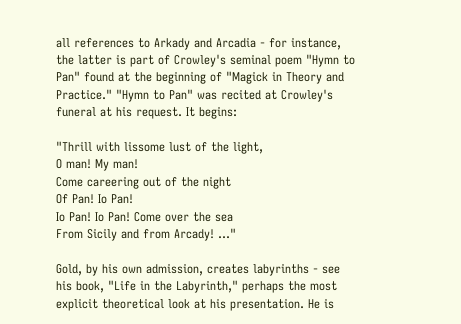all references to Arkady and Arcadia - for instance, the latter is part of Crowley's seminal poem "Hymn to Pan" found at the beginning of "Magick in Theory and Practice." "Hymn to Pan" was recited at Crowley's funeral at his request. It begins:

"Thrill with lissome lust of the light,
O man! My man!
Come careering out of the night
Of Pan! Io Pan!
Io Pan! Io Pan! Come over the sea
From Sicily and from Arcady! ..."

Gold, by his own admission, creates labyrinths - see his book, "Life in the Labyrinth," perhaps the most explicit theoretical look at his presentation. He is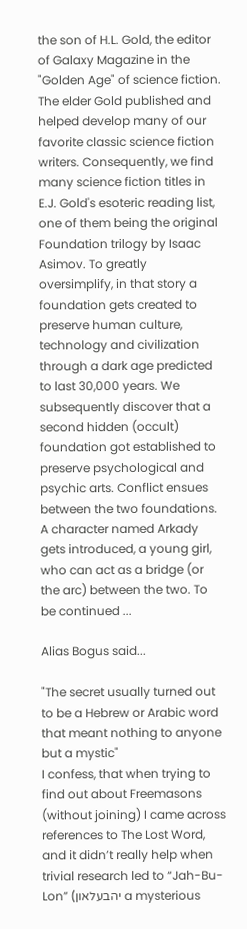the son of H.L. Gold, the editor of Galaxy Magazine in the "Golden Age" of science fiction. The elder Gold published and helped develop many of our favorite classic science fiction writers. Consequently, we find many science fiction titles in E.J. Gold's esoteric reading list, one of them being the original Foundation trilogy by Isaac Asimov. To greatly oversimplify, in that story a foundation gets created to preserve human culture, technology and civilization through a dark age predicted to last 30,000 years. We subsequently discover that a second hidden (occult) foundation got established to preserve psychological and psychic arts. Conflict ensues between the two foundations. A character named Arkady gets introduced, a young girl, who can act as a bridge (or the arc) between the two. To be continued ...

Alias Bogus said...

"The secret usually turned out to be a Hebrew or Arabic word that meant nothing to anyone but a mystic"
I confess, that when trying to find out about Freemasons (without joining) I came across references to The Lost Word, and it didn’t really help when trivial research led to “Jah-Bu-Lon” (יהבעלאון a mysterious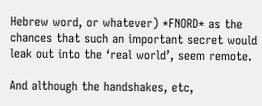Hebrew word, or whatever) *FNORD* as the chances that such an important secret would leak out into the ‘real world’, seem remote.

And although the handshakes, etc,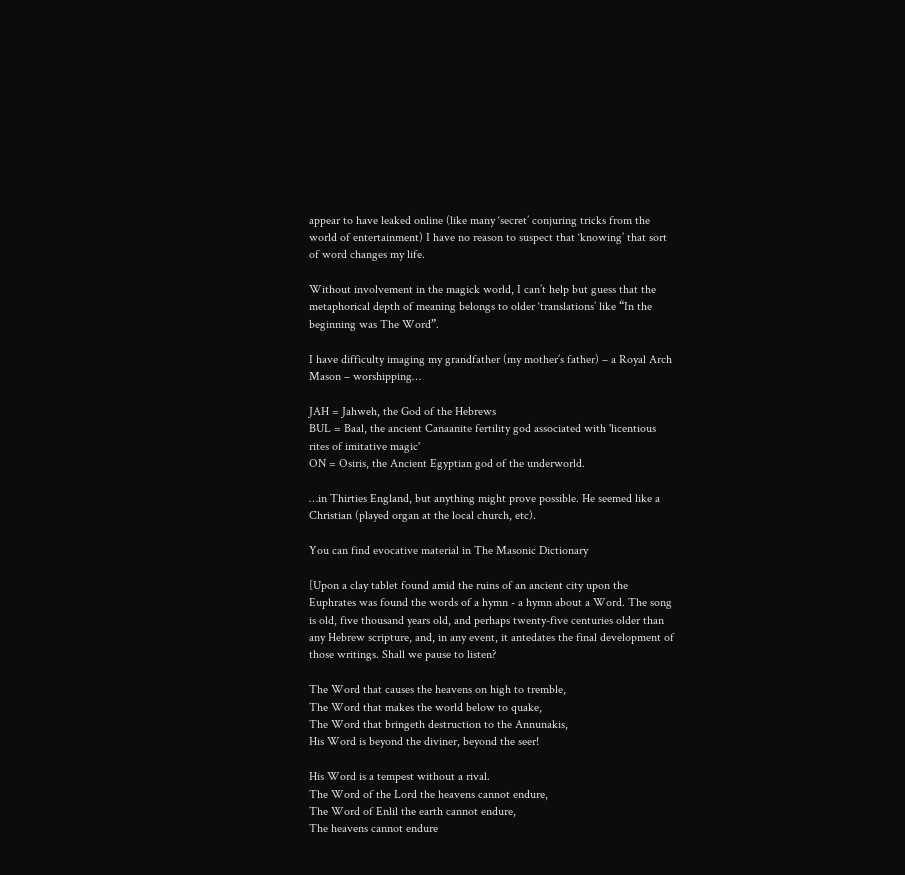appear to have leaked online (like many ‘secret’ conjuring tricks from the world of entertainment) I have no reason to suspect that ‘knowing’ that sort of word changes my life.

Without involvement in the magick world, I can’t help but guess that the metaphorical depth of meaning belongs to older ‘translations’ like “In the beginning was The Word”.

I have difficulty imaging my grandfather (my mother’s father) – a Royal Arch Mason – worshipping…

JAH = Jahweh, the God of the Hebrews
BUL = Baal, the ancient Canaanite fertility god associated with 'licentious rites of imitative magic'
ON = Osiris, the Ancient Egyptian god of the underworld.

…in Thirties England, but anything might prove possible. He seemed like a Christian (played organ at the local church, etc).

You can find evocative material in The Masonic Dictionary

[Upon a clay tablet found amid the ruins of an ancient city upon the Euphrates was found the words of a hymn - a hymn about a Word. The song is old, five thousand years old, and perhaps twenty-five centuries older than any Hebrew scripture, and, in any event, it antedates the final development of those writings. Shall we pause to listen?

The Word that causes the heavens on high to tremble,
The Word that makes the world below to quake,
The Word that bringeth destruction to the Annunakis,
His Word is beyond the diviner, beyond the seer!

His Word is a tempest without a rival.
The Word of the Lord the heavens cannot endure,
The Word of Enlil the earth cannot endure,
The heavens cannot endure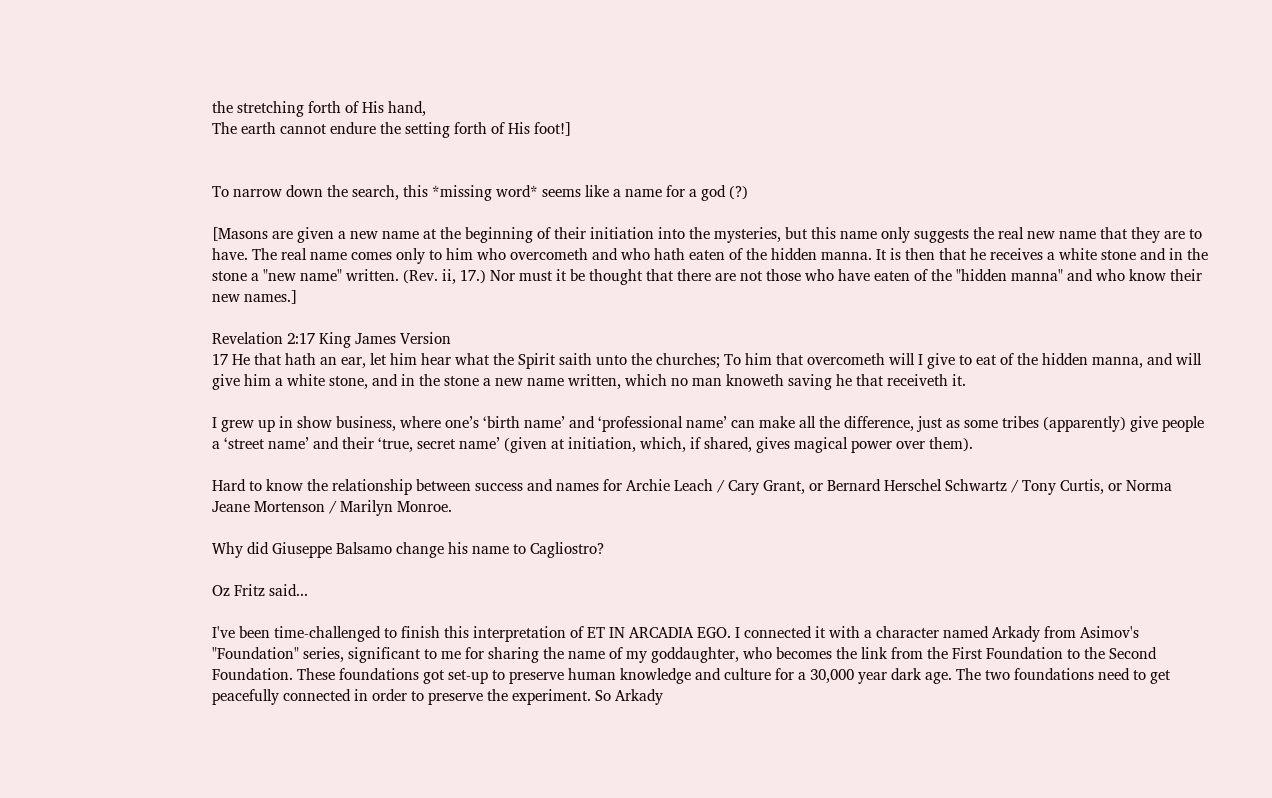the stretching forth of His hand,
The earth cannot endure the setting forth of His foot!]


To narrow down the search, this *missing word* seems like a name for a god (?)

[Masons are given a new name at the beginning of their initiation into the mysteries, but this name only suggests the real new name that they are to have. The real name comes only to him who overcometh and who hath eaten of the hidden manna. It is then that he receives a white stone and in the stone a "new name" written. (Rev. ii, 17.) Nor must it be thought that there are not those who have eaten of the "hidden manna" and who know their new names.]

Revelation 2:17 King James Version
17 He that hath an ear, let him hear what the Spirit saith unto the churches; To him that overcometh will I give to eat of the hidden manna, and will give him a white stone, and in the stone a new name written, which no man knoweth saving he that receiveth it.

I grew up in show business, where one’s ‘birth name’ and ‘professional name’ can make all the difference, just as some tribes (apparently) give people a ‘street name’ and their ‘true, secret name’ (given at initiation, which, if shared, gives magical power over them).

Hard to know the relationship between success and names for Archie Leach / Cary Grant, or Bernard Herschel Schwartz / Tony Curtis, or Norma Jeane Mortenson / Marilyn Monroe.

Why did Giuseppe Balsamo change his name to Cagliostro?

Oz Fritz said...

I've been time-challenged to finish this interpretation of ET IN ARCADIA EGO. I connected it with a character named Arkady from Asimov's "Foundation" series, significant to me for sharing the name of my goddaughter, who becomes the link from the First Foundation to the Second Foundation. These foundations got set-up to preserve human knowledge and culture for a 30,000 year dark age. The two foundations need to get peacefully connected in order to preserve the experiment. So Arkady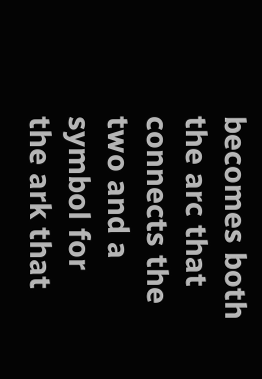becomes both the arc that connects the two and a symbol for the ark that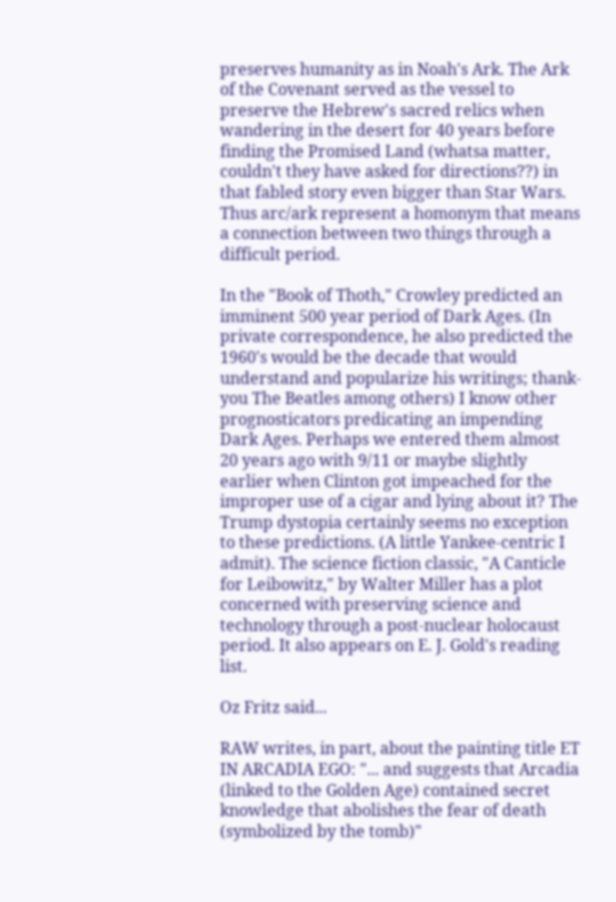preserves humanity as in Noah's Ark. The Ark of the Covenant served as the vessel to preserve the Hebrew's sacred relics when wandering in the desert for 40 years before finding the Promised Land (whatsa matter, couldn't they have asked for directions??) in that fabled story even bigger than Star Wars. Thus arc/ark represent a homonym that means a connection between two things through a difficult period.

In the "Book of Thoth," Crowley predicted an imminent 500 year period of Dark Ages. (In private correspondence, he also predicted the 1960's would be the decade that would understand and popularize his writings; thank-you The Beatles among others) I know other prognosticators predicating an impending Dark Ages. Perhaps we entered them almost 20 years ago with 9/11 or maybe slightly earlier when Clinton got impeached for the improper use of a cigar and lying about it? The Trump dystopia certainly seems no exception to these predictions. (A little Yankee-centric I admit). The science fiction classic, "A Canticle for Leibowitz," by Walter Miller has a plot concerned with preserving science and technology through a post-nuclear holocaust period. It also appears on E. J. Gold's reading list.

Oz Fritz said...

RAW writes, in part, about the painting title ET IN ARCADIA EGO: "... and suggests that Arcadia (linked to the Golden Age) contained secret knowledge that abolishes the fear of death (symbolized by the tomb)"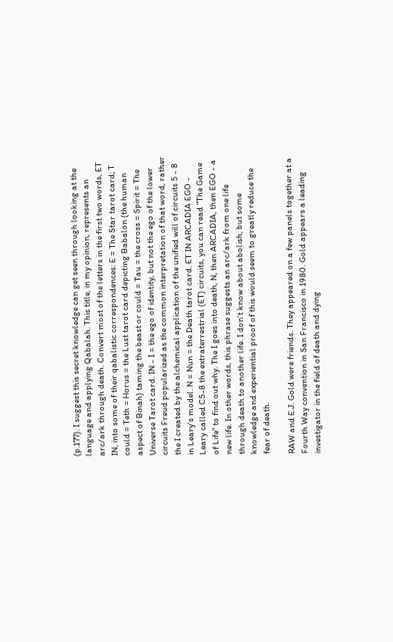(p.177). I suggest this secret knowledge can get seen through looking at the language and applying Qabalah. This title, in my opinion, represents an arc/ark through death. Convert most of the letters in the first two words, ET IN, into some of their qabalistic correspondences: E = The Star tarot card; T could = Teth = Horus = the Lust tarot card depicting Babalon (the human aspect of Binah) taming the beast or could = Tau = the cross = Spirit = The Universe Tarot card. IN - I = the ego of identity, but not the ego of the lower circuits Freud popularized as the common interpretation of that word, rather the I created by the alchemical application of the unified will of circuits 5 - 8 in Leary's model. N = Nun = the Death tarot card. ET IN ARCADIA EGO - Leary called C5-8 the extraterrestrial (ET) circuits, you can read "The Game of Life" to find out why. The I goes into death, N, then ARCADIA, then EGO - a new life. In other words, this phrase suggests an arc/ark from one life through death to another life. I don't know about abolish, but some knowledge and experiential proof of this would seem to greatly reduce the fear of death.

RAW and E.J. Gold were friends. They appeared on a few panels together at a Fourth Way convention in San Francisco in 1980. Gold appears a leading investigator in the field of death and dying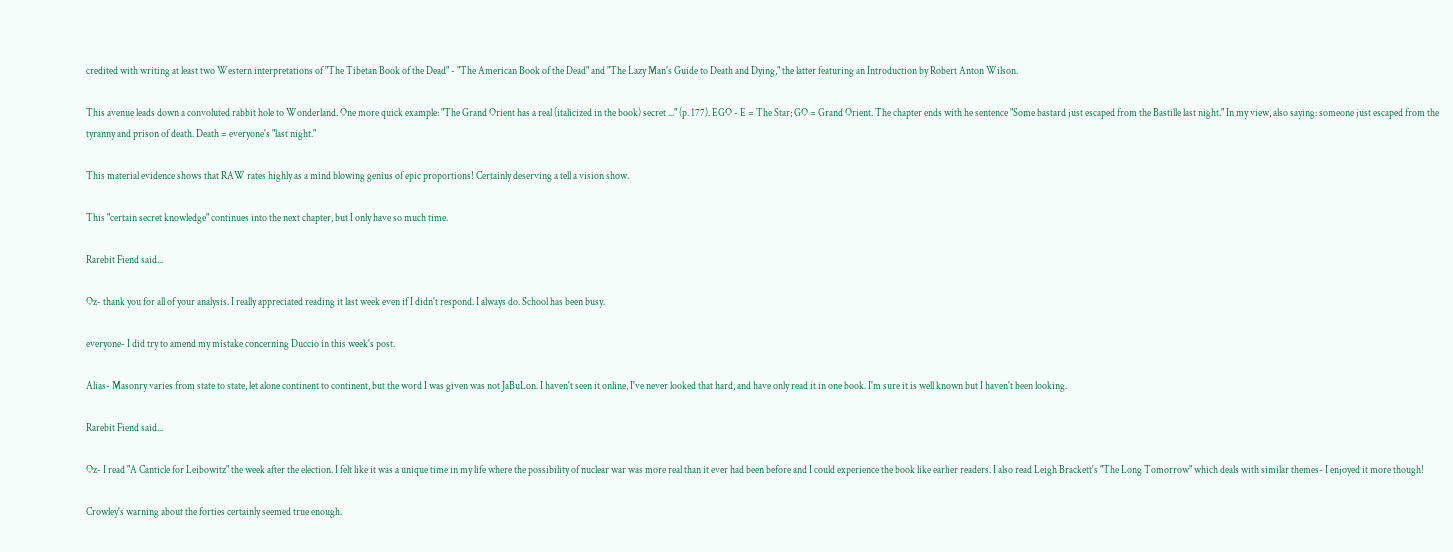credited with writing at least two Western interpretations of "The Tibetan Book of the Dead" - "The American Book of the Dead" and "The Lazy Man's Guide to Death and Dying," the latter featuring an Introduction by Robert Anton Wilson.

This avenue leads down a convoluted rabbit hole to Wonderland. One more quick example: "The Grand Orient has a real (italicized in the book) secret ..." (p. 177). EGO - E = The Star; GO = Grand Orient. The chapter ends with he sentence "Some bastard just escaped from the Bastille last night." In my view, also saying: someone just escaped from the tyranny and prison of death. Death = everyone's "last night."

This material evidence shows that RAW rates highly as a mind blowing genius of epic proportions! Certainly deserving a tell a vision show.

This "certain secret knowledge" continues into the next chapter, but I only have so much time.

Rarebit Fiend said...

Oz- thank you for all of your analysis. I really appreciated reading it last week even if I didn't respond. I always do. School has been busy.

everyone- I did try to amend my mistake concerning Duccio in this week's post.

Alias- Masonry varies from state to state, let alone continent to continent, but the word I was given was not JaBuLon. I haven't seen it online, I've never looked that hard, and have only read it in one book. I'm sure it is well known but I haven't been looking.

Rarebit Fiend said...

Oz- I read "A Canticle for Leibowitz" the week after the election. I felt like it was a unique time in my life where the possibility of nuclear war was more real than it ever had been before and I could experience the book like earlier readers. I also read Leigh Brackett's "The Long Tomorrow" which deals with similar themes- I enjoyed it more though!

Crowley's warning about the forties certainly seemed true enough.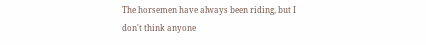The horsemen have always been riding, but I don't think anyone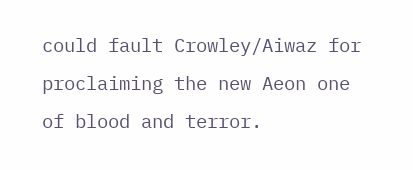could fault Crowley/Aiwaz for proclaiming the new Aeon one of blood and terror.